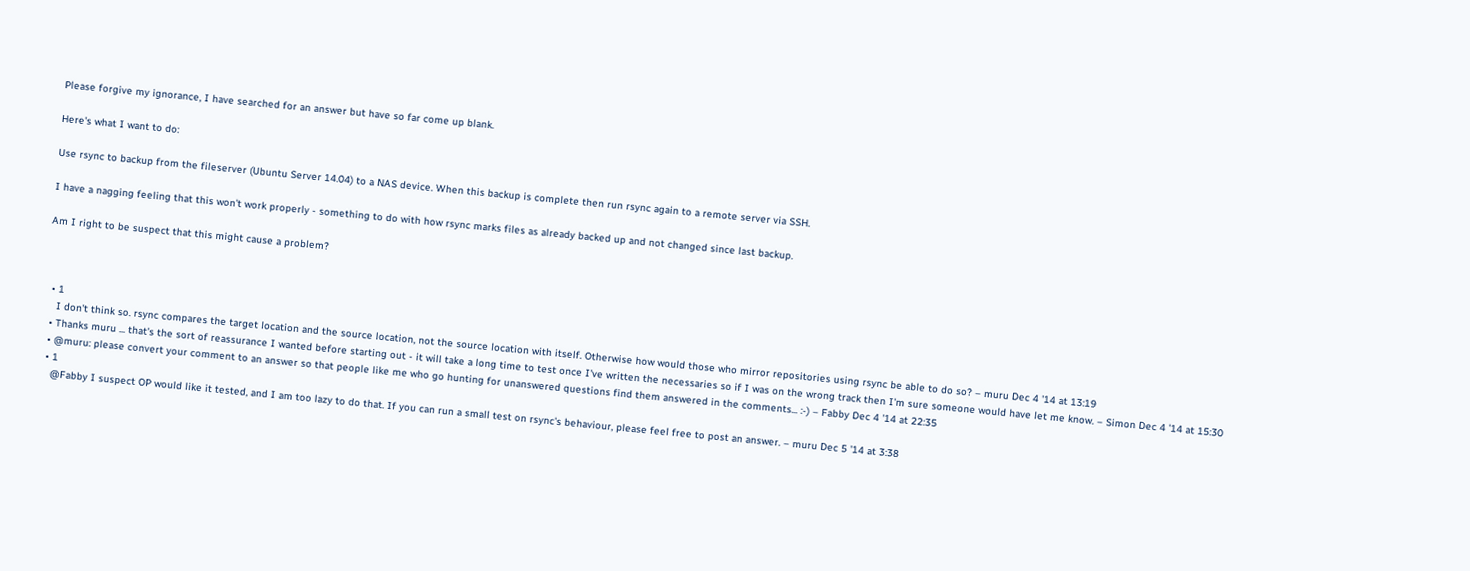Please forgive my ignorance, I have searched for an answer but have so far come up blank.

Here's what I want to do:

Use rsync to backup from the fileserver (Ubuntu Server 14.04) to a NAS device. When this backup is complete then run rsync again to a remote server via SSH.

I have a nagging feeling that this won't work properly - something to do with how rsync marks files as already backed up and not changed since last backup.

Am I right to be suspect that this might cause a problem?



  • 1
    I don't think so. rsync compares the target location and the source location, not the source location with itself. Otherwise how would those who mirror repositories using rsync be able to do so? – muru Dec 4 '14 at 13:19
  • Thanks muru ... that's the sort of reassurance I wanted before starting out - it will take a long time to test once I've written the necessaries so if I was on the wrong track then I'm sure someone would have let me know. – Simon Dec 4 '14 at 15:30
  • @muru: please convert your comment to an answer so that people like me who go hunting for unanswered questions find them answered in the comments... :-) – Fabby Dec 4 '14 at 22:35
  • 1
    @Fabby I suspect OP would like it tested, and I am too lazy to do that. If you can run a small test on rsync's behaviour, please feel free to post an answer. – muru Dec 5 '14 at 3:38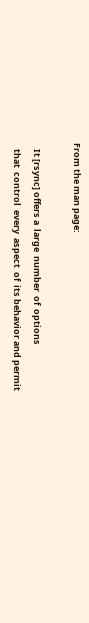From the man page:

   It [rsync] offers a  large  number  of  options
   that  control  every  aspect  of  its behavior and permit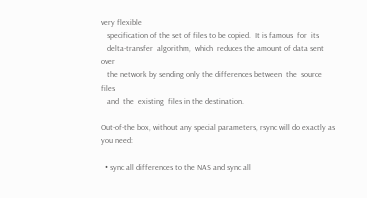very flexible
   specification of the set of files to be copied.  It is famous  for  its
   delta-transfer  algorithm,  which  reduces the amount of data sent over
   the network by sending only the differences between  the  source  files
   and  the  existing  files in the destination.

Out-of-the box, without any special parameters, rsync will do exactly as you need:

  • sync all differences to the NAS and sync all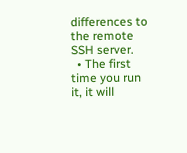differences to the remote SSH server.
  • The first time you run it, it will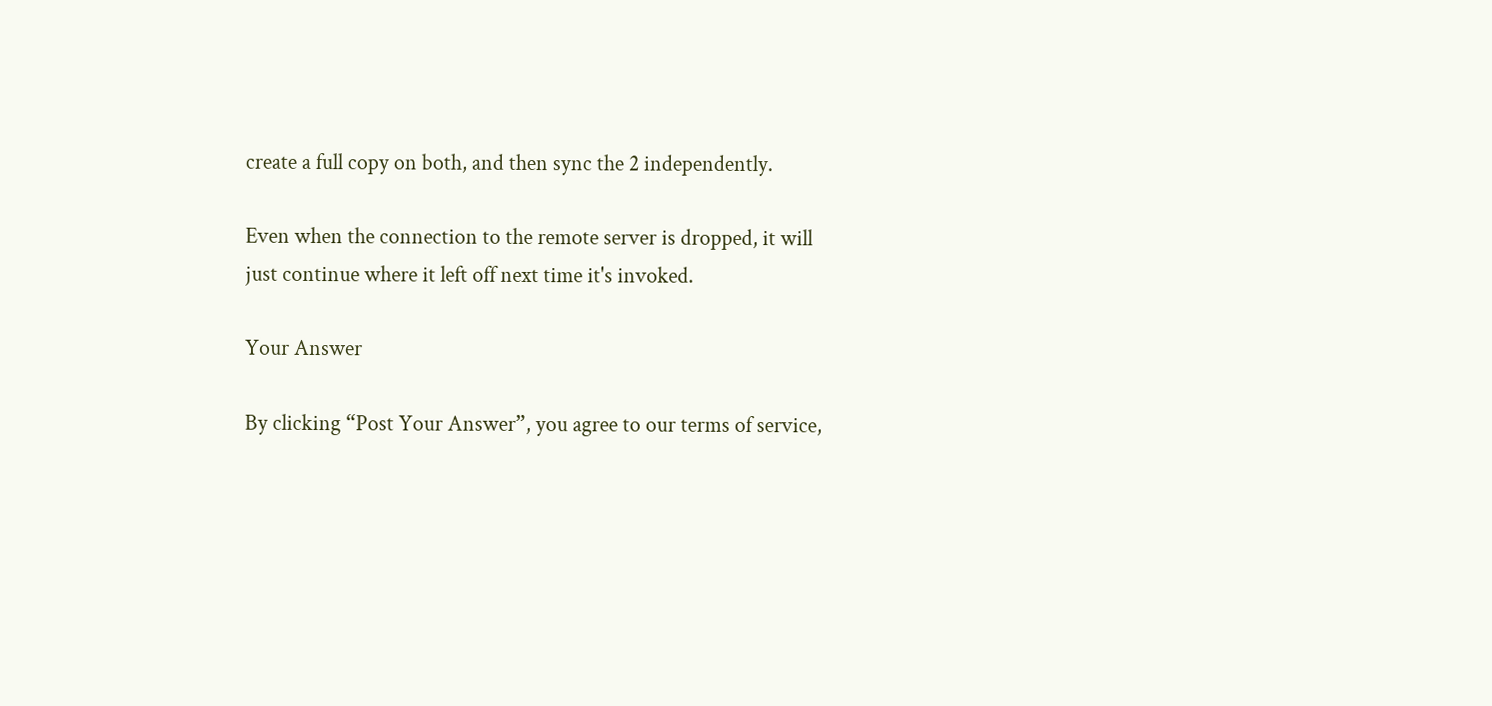create a full copy on both, and then sync the 2 independently.

Even when the connection to the remote server is dropped, it will just continue where it left off next time it's invoked.

Your Answer

By clicking “Post Your Answer”, you agree to our terms of service,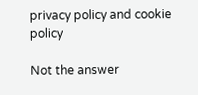privacy policy and cookie policy

Not the answer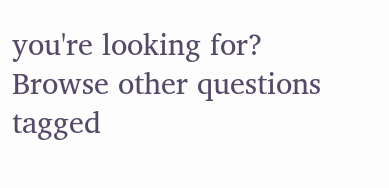you're looking for? Browse other questions tagged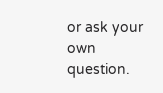or ask your own question.